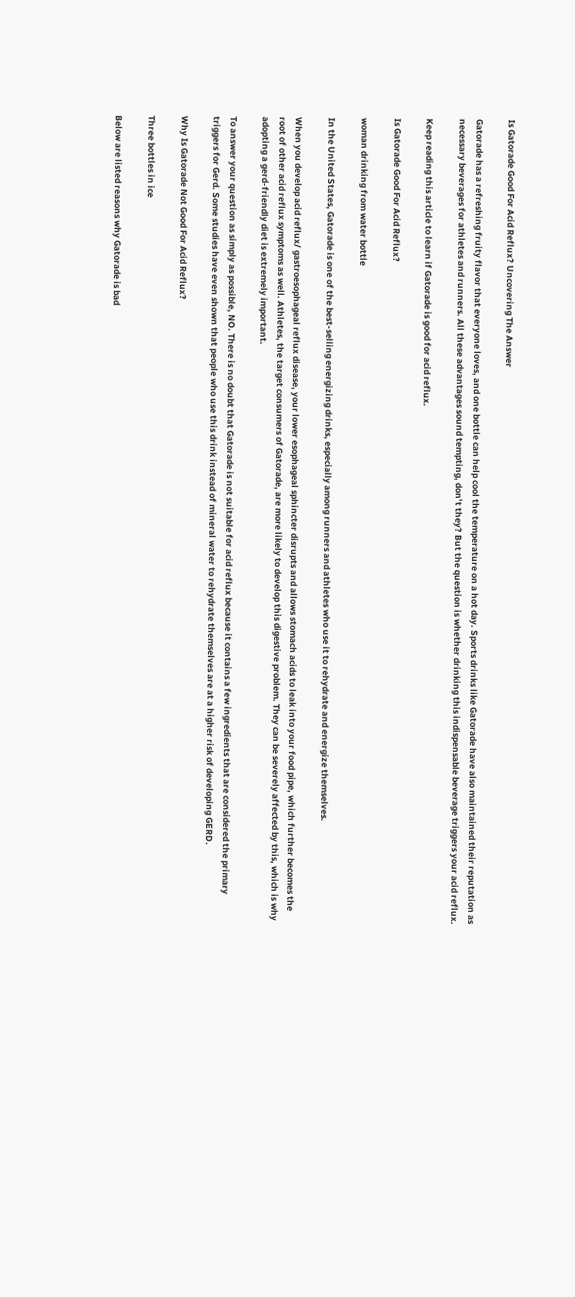Is Gatorade Good For Acid Reflux? Uncovering The Answer

Gatorade has a refreshing fruity flavor that everyone loves, and one bottle can help cool the temperature on a hot day. Sports drinks like Gatorade have also maintained their reputation as necessary beverages for athletes and runners. All these advantages sound tempting, don’t they? But the question is whether drinking this indispensable beverage triggers your acid reflux.

Keep reading this article to learn if Gatorade is good for acid reflux.

Is Gatorade Good For Acid Reflux?

woman drinking from water bottle

In the United States, Gatorade is one of the best-selling energizing drinks, especially among runners and athletes who use it to rehydrate and energize themselves.

When you develop acid reflux/ gastroesophageal reflux disease, your lower esophageal sphincter disrupts and allows stomach acids to leak into your food pipe, which further becomes the root of other acid reflux symptoms as well. Athletes, the target consumers of Gatorade, are more likely to develop this digestive problem. They can be severely affected by this, which is why adopting a gerd-friendly diet is extremely important.

To answer your question as simply as possible, NO. There is no doubt that Gatorade is not suitable for acid reflux because it contains a few ingredients that are considered the primary triggers for Gerd. Some studies have even shown that people who use this drink instead of mineral water to rehydrate themselves are at a higher risk of developing GERD.

Why Is Gatorade Not Good For Acid Reflux?

Three bottles in ice

Below are listed reasons why Gatorade is bad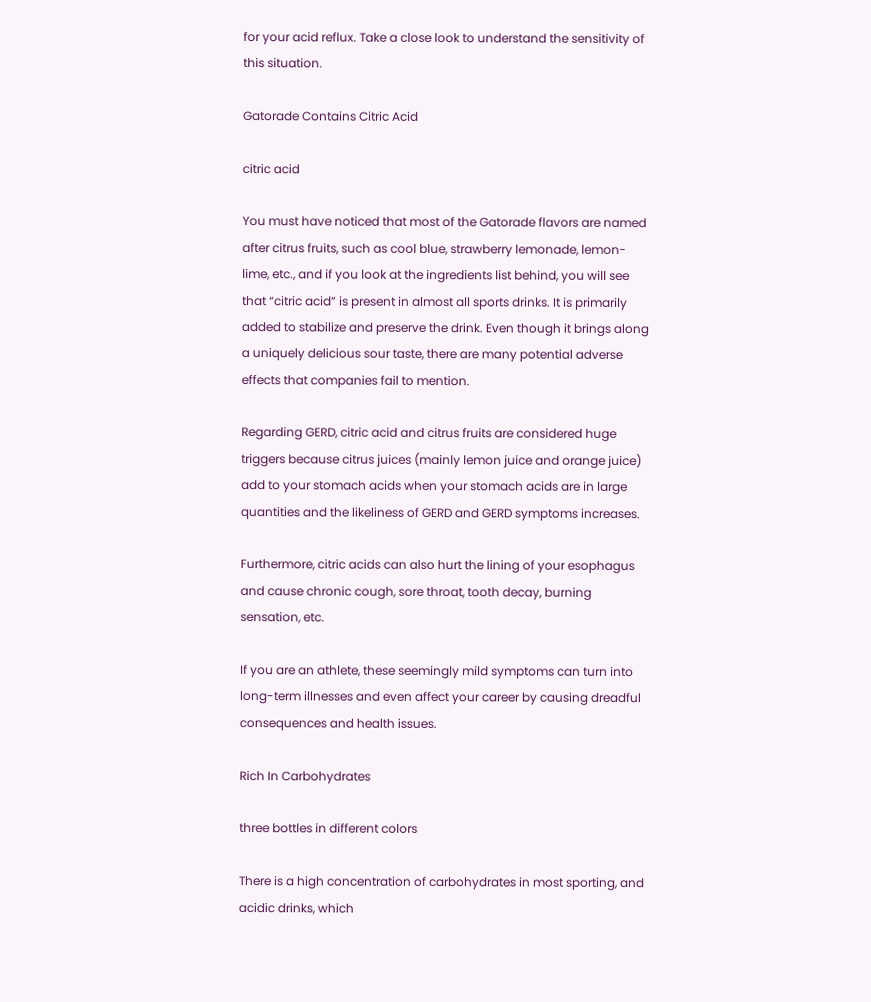for your acid reflux. Take a close look to understand the sensitivity of this situation.

Gatorade Contains Citric Acid

citric acid

You must have noticed that most of the Gatorade flavors are named after citrus fruits, such as cool blue, strawberry lemonade, lemon-lime, etc., and if you look at the ingredients list behind, you will see that “citric acid” is present in almost all sports drinks. It is primarily added to stabilize and preserve the drink. Even though it brings along a uniquely delicious sour taste, there are many potential adverse effects that companies fail to mention.

Regarding GERD, citric acid and citrus fruits are considered huge triggers because citrus juices (mainly lemon juice and orange juice) add to your stomach acids when your stomach acids are in large quantities and the likeliness of GERD and GERD symptoms increases.

Furthermore, citric acids can also hurt the lining of your esophagus and cause chronic cough, sore throat, tooth decay, burning sensation, etc.

If you are an athlete, these seemingly mild symptoms can turn into long-term illnesses and even affect your career by causing dreadful consequences and health issues.

Rich In Carbohydrates

three bottles in different colors

There is a high concentration of carbohydrates in most sporting, and acidic drinks, which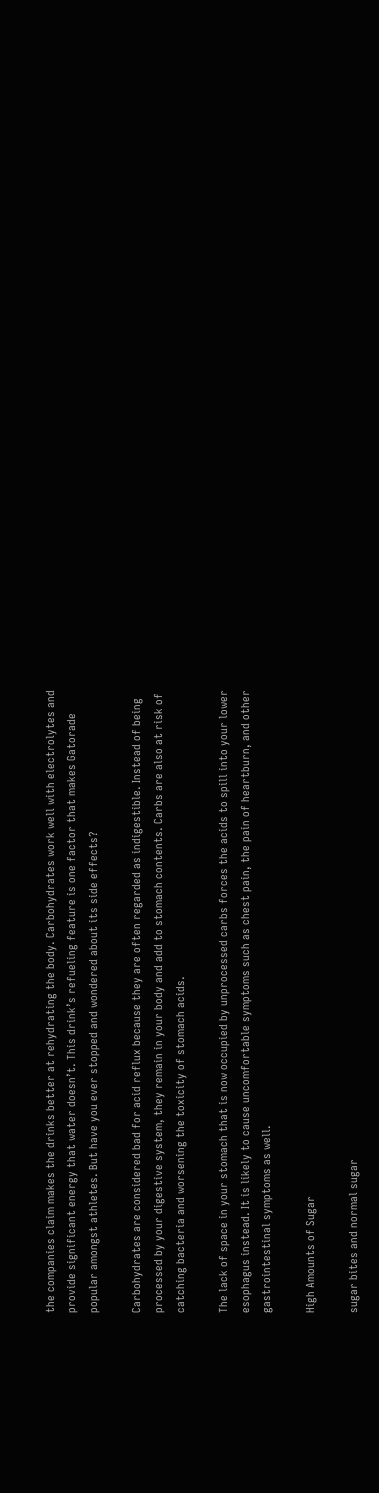the companies claim makes the drinks better at rehydrating the body. Carbohydrates work well with electrolytes and provide significant energy that water doesn’t. This drink’s refueling feature is one factor that makes Gatorade popular amongst athletes. But have you ever stopped and wondered about its side effects?

Carbohydrates are considered bad for acid reflux because they are often regarded as indigestible. Instead of being processed by your digestive system, they remain in your body and add to stomach contents. Carbs are also at risk of catching bacteria and worsening the toxicity of stomach acids.

The lack of space in your stomach that is now occupied by unprocessed carbs forces the acids to spill into your lower esophagus instead. It is likely to cause uncomfortable symptoms such as chest pain, the pain of heartburn, and other gastrointestinal symptoms as well.

High Amounts of Sugar

sugar bites and normal sugar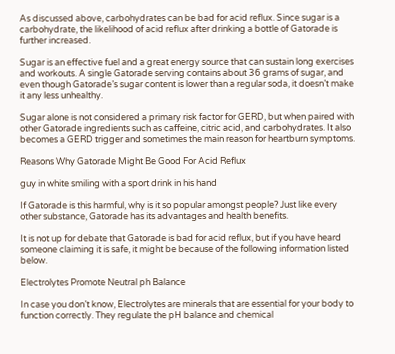As discussed above, carbohydrates can be bad for acid reflux. Since sugar is a carbohydrate, the likelihood of acid reflux after drinking a bottle of Gatorade is further increased.

Sugar is an effective fuel and a great energy source that can sustain long exercises and workouts. A single Gatorade serving contains about 36 grams of sugar, and even though Gatorade’s sugar content is lower than a regular soda, it doesn’t make it any less unhealthy.

Sugar alone is not considered a primary risk factor for GERD, but when paired with other Gatorade ingredients such as caffeine, citric acid, and carbohydrates. It also becomes a GERD trigger and sometimes the main reason for heartburn symptoms.

Reasons Why Gatorade Might Be Good For Acid Reflux

guy in white smiling with a sport drink in his hand

If Gatorade is this harmful, why is it so popular amongst people? Just like every other substance, Gatorade has its advantages and health benefits.

It is not up for debate that Gatorade is bad for acid reflux, but if you have heard someone claiming it is safe, it might be because of the following information listed below.

Electrolytes Promote Neutral ph Balance

In case you don’t know, Electrolytes are minerals that are essential for your body to function correctly. They regulate the pH balance and chemical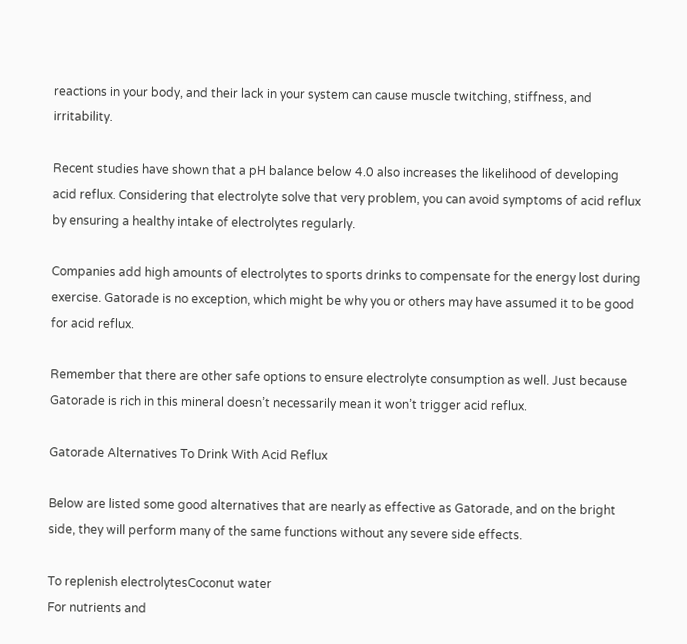reactions in your body, and their lack in your system can cause muscle twitching, stiffness, and irritability.

Recent studies have shown that a pH balance below 4.0 also increases the likelihood of developing acid reflux. Considering that electrolyte solve that very problem, you can avoid symptoms of acid reflux by ensuring a healthy intake of electrolytes regularly.

Companies add high amounts of electrolytes to sports drinks to compensate for the energy lost during exercise. Gatorade is no exception, which might be why you or others may have assumed it to be good for acid reflux.

Remember that there are other safe options to ensure electrolyte consumption as well. Just because Gatorade is rich in this mineral doesn’t necessarily mean it won’t trigger acid reflux.

Gatorade Alternatives To Drink With Acid Reflux

Below are listed some good alternatives that are nearly as effective as Gatorade, and on the bright side, they will perform many of the same functions without any severe side effects.

To replenish electrolytesCoconut water
For nutrients and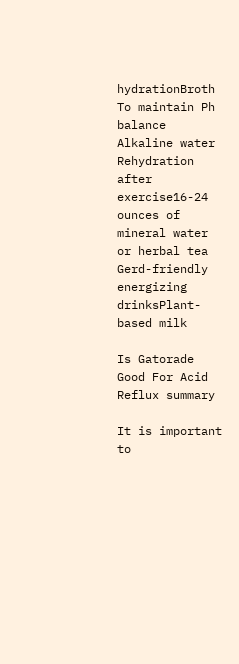hydrationBroth
To maintain Ph balance Alkaline water
Rehydration after exercise16-24 ounces of mineral water or herbal tea
Gerd-friendly energizing drinksPlant-based milk

Is Gatorade Good For Acid Reflux summary

It is important to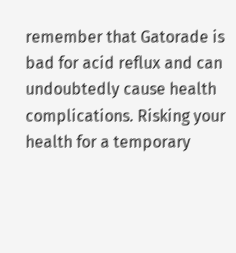remember that Gatorade is bad for acid reflux and can undoubtedly cause health complications. Risking your health for a temporary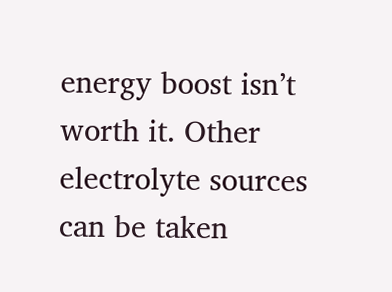energy boost isn’t worth it. Other electrolyte sources can be taken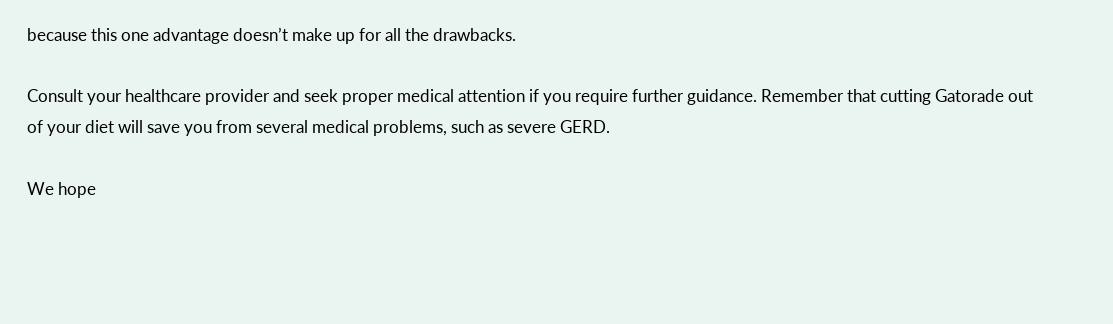because this one advantage doesn’t make up for all the drawbacks.

Consult your healthcare provider and seek proper medical attention if you require further guidance. Remember that cutting Gatorade out of your diet will save you from several medical problems, such as severe GERD.

We hope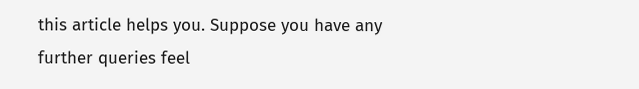this article helps you. Suppose you have any further queries feel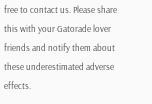free to contact us. Please share this with your Gatorade lover friends and notify them about these underestimated adverse effects.